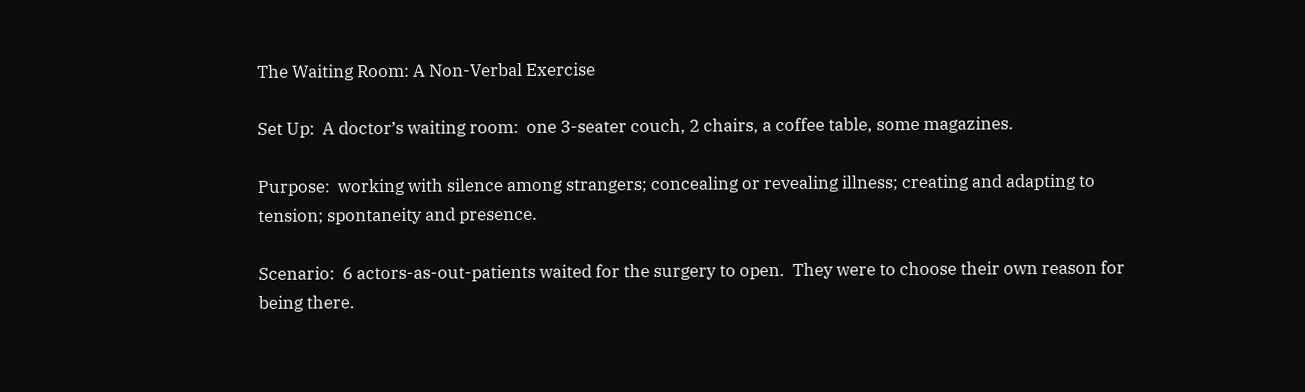The Waiting Room: A Non-Verbal Exercise

Set Up:  A doctor’s waiting room:  one 3-seater couch, 2 chairs, a coffee table, some magazines.

Purpose:  working with silence among strangers; concealing or revealing illness; creating and adapting to tension; spontaneity and presence.

Scenario:  6 actors-as-out-patients waited for the surgery to open.  They were to choose their own reason for being there.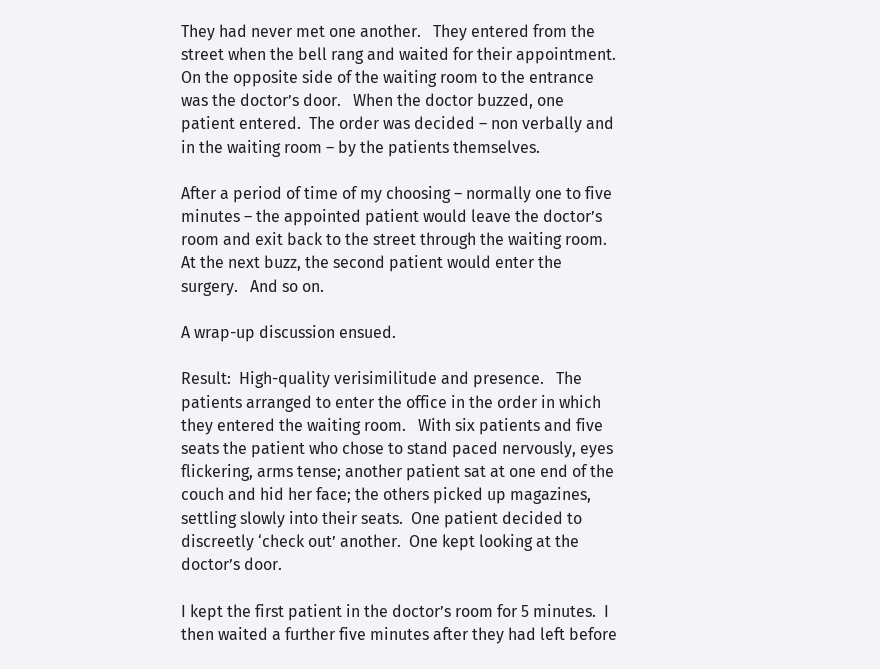They had never met one another.   They entered from the street when the bell rang and waited for their appointment.   On the opposite side of the waiting room to the entrance was the doctor’s door.   When the doctor buzzed, one patient entered.  The order was decided – non verbally and in the waiting room – by the patients themselves.

After a period of time of my choosing – normally one to five minutes – the appointed patient would leave the doctor’s room and exit back to the street through the waiting room.   At the next buzz, the second patient would enter the surgery.   And so on.

A wrap-up discussion ensued.

Result:  High-quality verisimilitude and presence.   The patients arranged to enter the office in the order in which they entered the waiting room.   With six patients and five seats the patient who chose to stand paced nervously, eyes flickering, arms tense; another patient sat at one end of the couch and hid her face; the others picked up magazines, settling slowly into their seats.  One patient decided to discreetly ‘check out’ another.  One kept looking at the doctor’s door.

I kept the first patient in the doctor’s room for 5 minutes.  I then waited a further five minutes after they had left before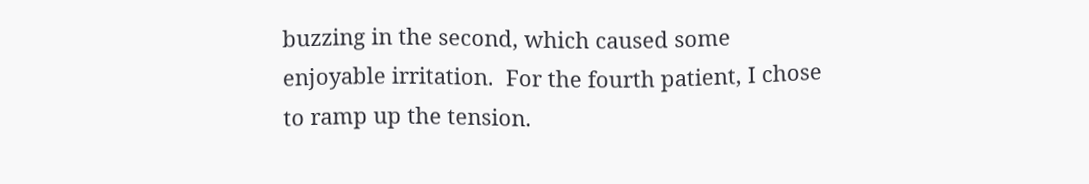buzzing in the second, which caused some enjoyable irritation.  For the fourth patient, I chose to ramp up the tension.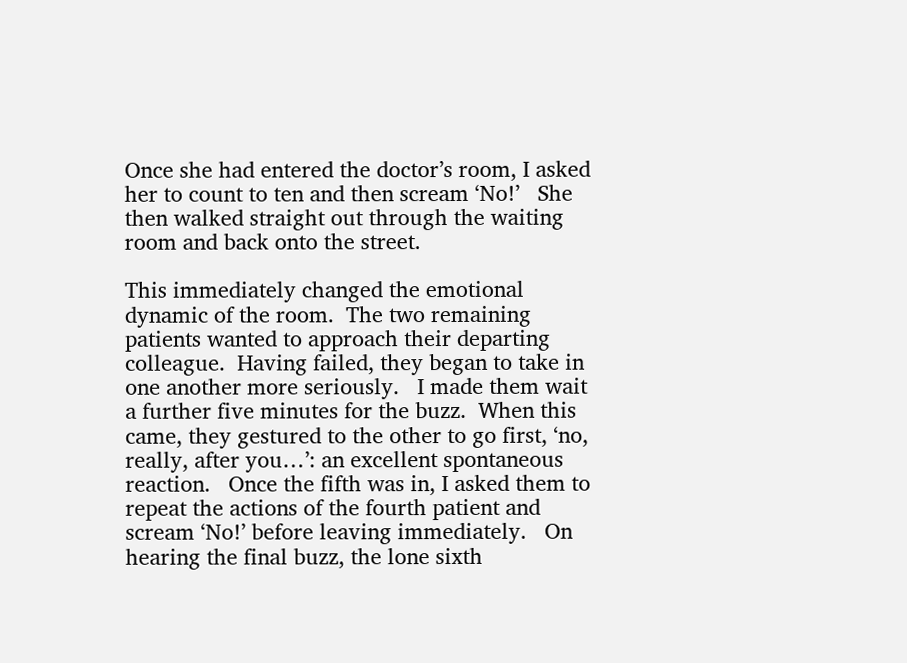Once she had entered the doctor’s room, I asked her to count to ten and then scream ‘No!’   She then walked straight out through the waiting room and back onto the street.

This immediately changed the emotional dynamic of the room.  The two remaining patients wanted to approach their departing colleague.  Having failed, they began to take in one another more seriously.   I made them wait a further five minutes for the buzz.  When this came, they gestured to the other to go first, ‘no, really, after you…’: an excellent spontaneous reaction.   Once the fifth was in, I asked them to repeat the actions of the fourth patient and scream ‘No!’ before leaving immediately.   On hearing the final buzz, the lone sixth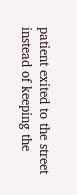patient exited to the street instead of keeping the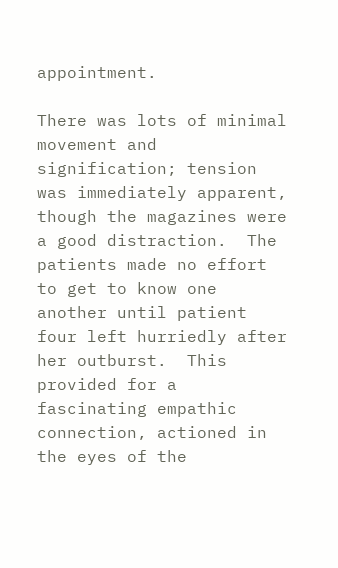appointment.

There was lots of minimal movement and signification; tension was immediately apparent, though the magazines were a good distraction.  The patients made no effort to get to know one another until patient four left hurriedly after her outburst.  This provided for a fascinating empathic connection, actioned in the eyes of the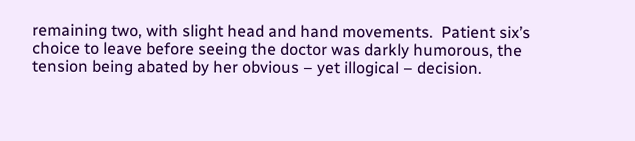remaining two, with slight head and hand movements.  Patient six’s choice to leave before seeing the doctor was darkly humorous, the tension being abated by her obvious – yet illogical – decision.